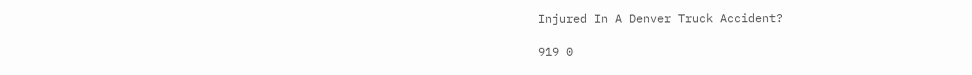Injured In A Denver Truck Accident?

919 0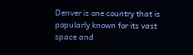Denver is one country that is popularly known for its vast space and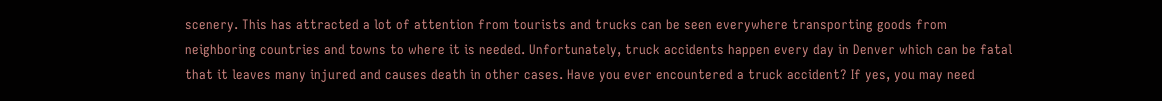scenery. This has attracted a lot of attention from tourists and trucks can be seen everywhere transporting goods from neighboring countries and towns to where it is needed. Unfortunately, truck accidents happen every day in Denver which can be fatal that it leaves many injured and causes death in other cases. Have you ever encountered a truck accident? If yes, you may need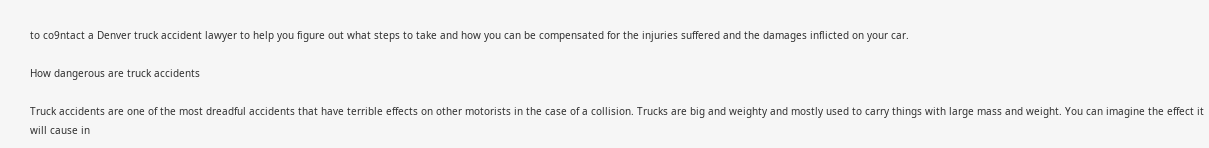to co9ntact a Denver truck accident lawyer to help you figure out what steps to take and how you can be compensated for the injuries suffered and the damages inflicted on your car.

How dangerous are truck accidents

Truck accidents are one of the most dreadful accidents that have terrible effects on other motorists in the case of a collision. Trucks are big and weighty and mostly used to carry things with large mass and weight. You can imagine the effect it will cause in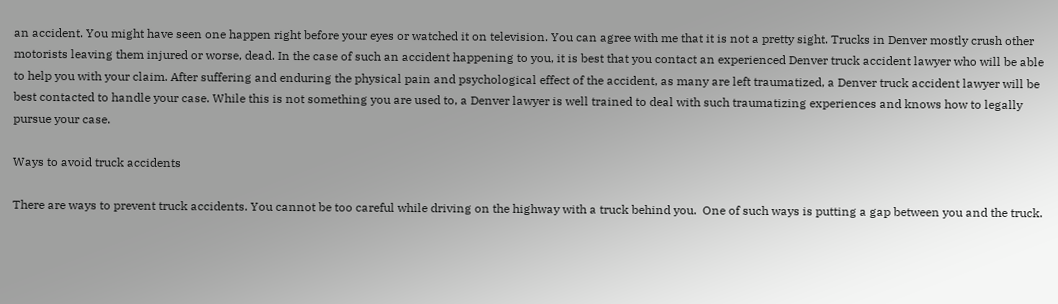an accident. You might have seen one happen right before your eyes or watched it on television. You can agree with me that it is not a pretty sight. Trucks in Denver mostly crush other motorists leaving them injured or worse, dead. In the case of such an accident happening to you, it is best that you contact an experienced Denver truck accident lawyer who will be able to help you with your claim. After suffering and enduring the physical pain and psychological effect of the accident, as many are left traumatized, a Denver truck accident lawyer will be best contacted to handle your case. While this is not something you are used to, a Denver lawyer is well trained to deal with such traumatizing experiences and knows how to legally pursue your case.

Ways to avoid truck accidents

There are ways to prevent truck accidents. You cannot be too careful while driving on the highway with a truck behind you.  One of such ways is putting a gap between you and the truck.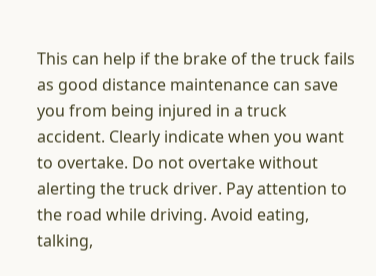This can help if the brake of the truck fails as good distance maintenance can save you from being injured in a truck accident. Clearly indicate when you want to overtake. Do not overtake without alerting the truck driver. Pay attention to the road while driving. Avoid eating, talking,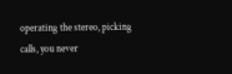operating the stereo, picking calls, you never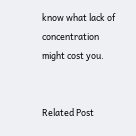know what lack of concentration might cost you.


Related Post